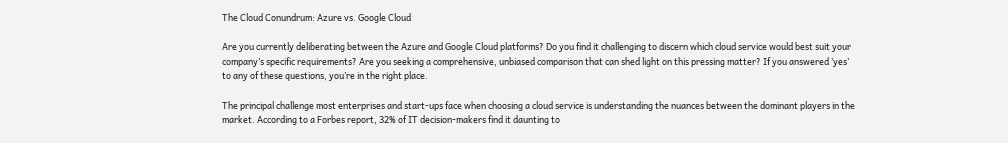The Cloud Conundrum: Azure vs. Google Cloud

Are you currently deliberating between the Azure and Google Cloud platforms? Do you find it challenging to discern which cloud service would best suit your company’s specific requirements? Are you seeking a comprehensive, unbiased comparison that can shed light on this pressing matter? If you answered ‘yes’ to any of these questions, you’re in the right place.

The principal challenge most enterprises and start-ups face when choosing a cloud service is understanding the nuances between the dominant players in the market. According to a Forbes report, 32% of IT decision-makers find it daunting to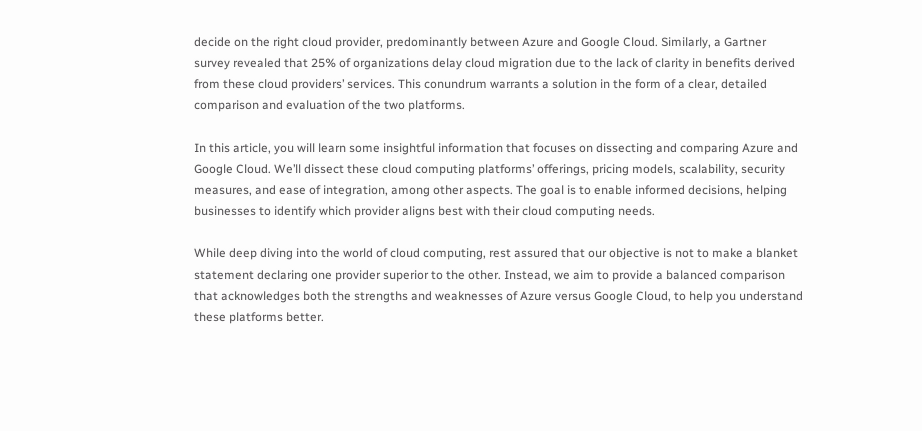decide on the right cloud provider, predominantly between Azure and Google Cloud. Similarly, a Gartner survey revealed that 25% of organizations delay cloud migration due to the lack of clarity in benefits derived from these cloud providers’ services. This conundrum warrants a solution in the form of a clear, detailed comparison and evaluation of the two platforms.

In this article, you will learn some insightful information that focuses on dissecting and comparing Azure and Google Cloud. We’ll dissect these cloud computing platforms’ offerings, pricing models, scalability, security measures, and ease of integration, among other aspects. The goal is to enable informed decisions, helping businesses to identify which provider aligns best with their cloud computing needs.

While deep diving into the world of cloud computing, rest assured that our objective is not to make a blanket statement declaring one provider superior to the other. Instead, we aim to provide a balanced comparison that acknowledges both the strengths and weaknesses of Azure versus Google Cloud, to help you understand these platforms better.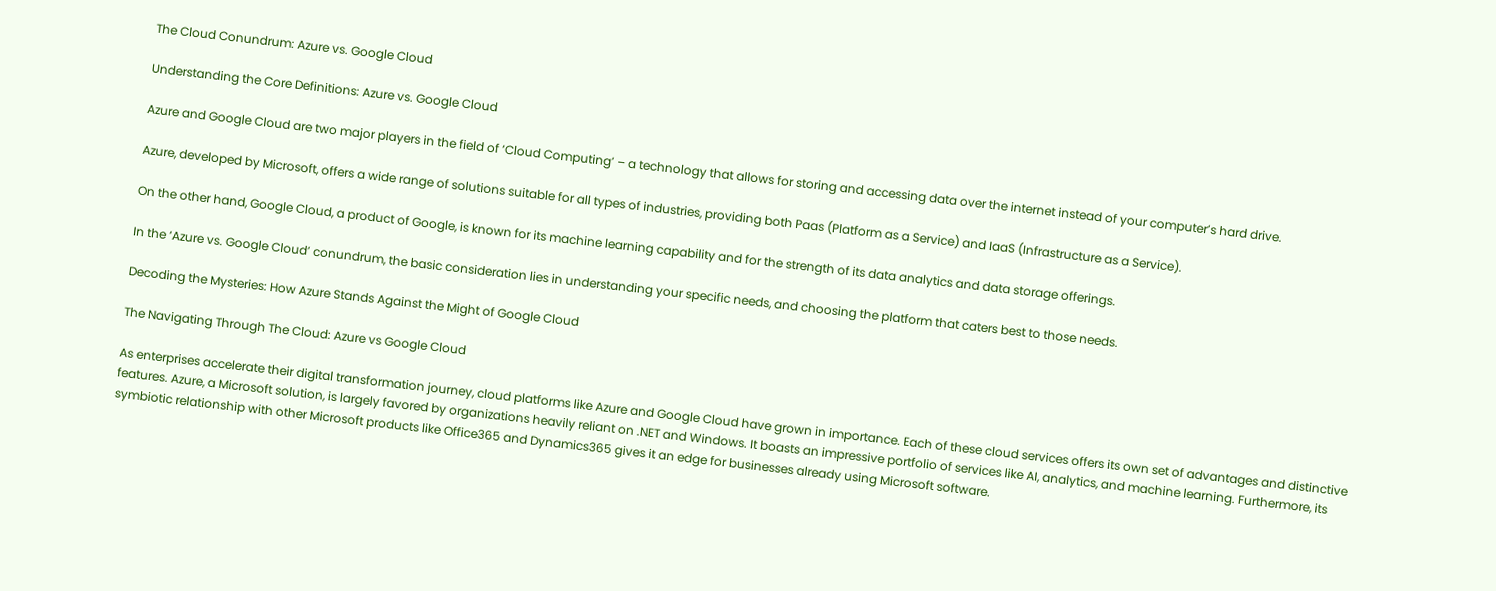The Cloud Conundrum: Azure vs. Google Cloud

Understanding the Core Definitions: Azure vs. Google Cloud

Azure and Google Cloud are two major players in the field of ‘Cloud Computing’ – a technology that allows for storing and accessing data over the internet instead of your computer’s hard drive.

Azure, developed by Microsoft, offers a wide range of solutions suitable for all types of industries, providing both Paas (Platform as a Service) and IaaS (Infrastructure as a Service).

On the other hand, Google Cloud, a product of Google, is known for its machine learning capability and for the strength of its data analytics and data storage offerings.

In the ‘Azure vs. Google Cloud’ conundrum, the basic consideration lies in understanding your specific needs, and choosing the platform that caters best to those needs.

Decoding the Mysteries: How Azure Stands Against the Might of Google Cloud

The Navigating Through The Cloud: Azure vs Google Cloud

As enterprises accelerate their digital transformation journey, cloud platforms like Azure and Google Cloud have grown in importance. Each of these cloud services offers its own set of advantages and distinctive features. Azure, a Microsoft solution, is largely favored by organizations heavily reliant on .NET and Windows. It boasts an impressive portfolio of services like AI, analytics, and machine learning. Furthermore, its symbiotic relationship with other Microsoft products like Office365 and Dynamics365 gives it an edge for businesses already using Microsoft software.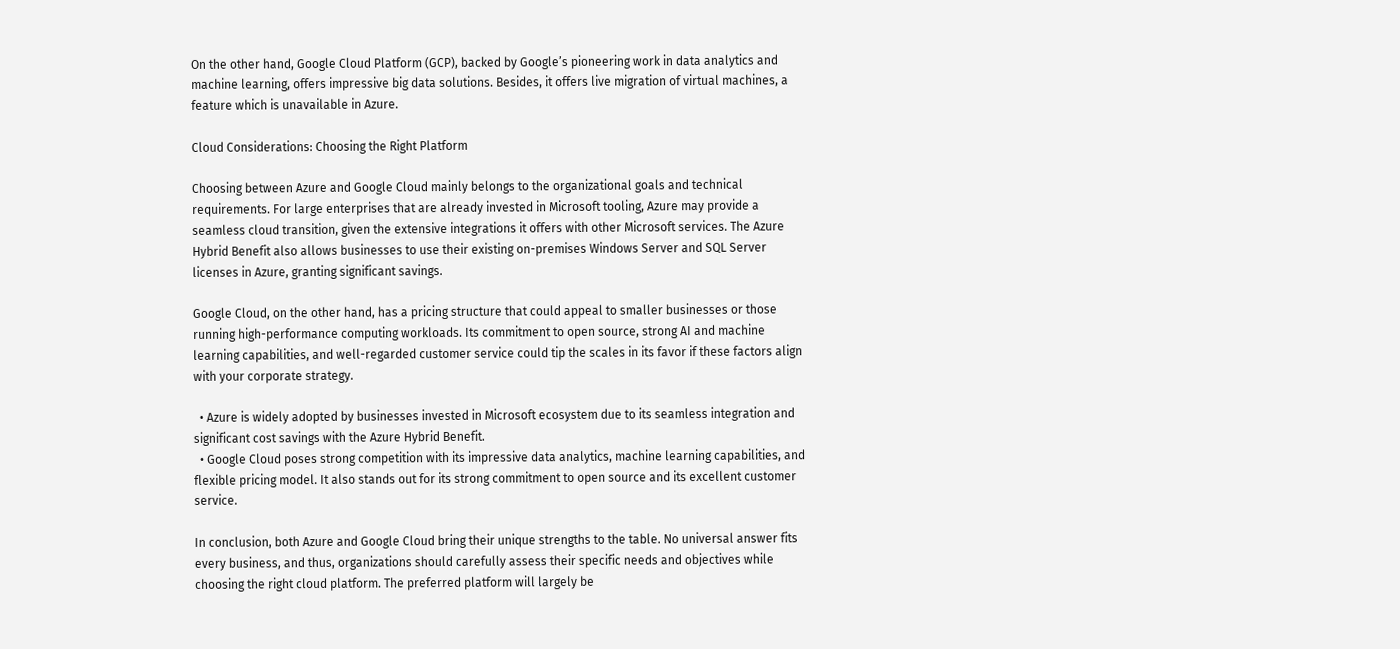On the other hand, Google Cloud Platform (GCP), backed by Google’s pioneering work in data analytics and machine learning, offers impressive big data solutions. Besides, it offers live migration of virtual machines, a feature which is unavailable in Azure.

Cloud Considerations: Choosing the Right Platform

Choosing between Azure and Google Cloud mainly belongs to the organizational goals and technical requirements. For large enterprises that are already invested in Microsoft tooling, Azure may provide a seamless cloud transition, given the extensive integrations it offers with other Microsoft services. The Azure Hybrid Benefit also allows businesses to use their existing on-premises Windows Server and SQL Server licenses in Azure, granting significant savings.

Google Cloud, on the other hand, has a pricing structure that could appeal to smaller businesses or those running high-performance computing workloads. Its commitment to open source, strong AI and machine learning capabilities, and well-regarded customer service could tip the scales in its favor if these factors align with your corporate strategy.

  • Azure is widely adopted by businesses invested in Microsoft ecosystem due to its seamless integration and significant cost savings with the Azure Hybrid Benefit.
  • Google Cloud poses strong competition with its impressive data analytics, machine learning capabilities, and flexible pricing model. It also stands out for its strong commitment to open source and its excellent customer service.

In conclusion, both Azure and Google Cloud bring their unique strengths to the table. No universal answer fits every business, and thus, organizations should carefully assess their specific needs and objectives while choosing the right cloud platform. The preferred platform will largely be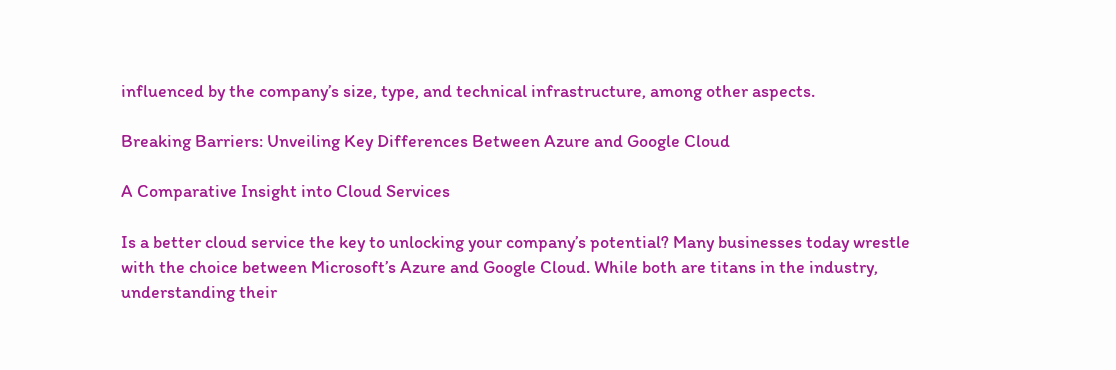influenced by the company’s size, type, and technical infrastructure, among other aspects.

Breaking Barriers: Unveiling Key Differences Between Azure and Google Cloud

A Comparative Insight into Cloud Services

Is a better cloud service the key to unlocking your company’s potential? Many businesses today wrestle with the choice between Microsoft’s Azure and Google Cloud. While both are titans in the industry, understanding their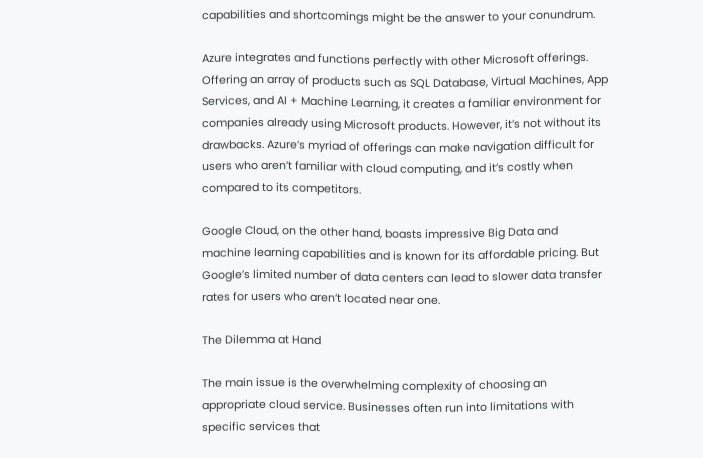capabilities and shortcomings might be the answer to your conundrum.

Azure integrates and functions perfectly with other Microsoft offerings. Offering an array of products such as SQL Database, Virtual Machines, App Services, and AI + Machine Learning, it creates a familiar environment for companies already using Microsoft products. However, it’s not without its drawbacks. Azure’s myriad of offerings can make navigation difficult for users who aren’t familiar with cloud computing, and it’s costly when compared to its competitors.

Google Cloud, on the other hand, boasts impressive Big Data and machine learning capabilities and is known for its affordable pricing. But Google’s limited number of data centers can lead to slower data transfer rates for users who aren’t located near one.

The Dilemma at Hand

The main issue is the overwhelming complexity of choosing an appropriate cloud service. Businesses often run into limitations with specific services that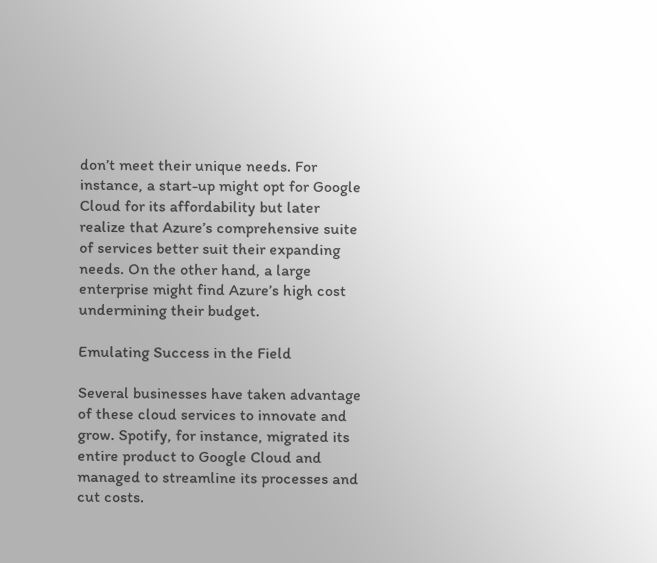don’t meet their unique needs. For instance, a start-up might opt for Google Cloud for its affordability but later realize that Azure’s comprehensive suite of services better suit their expanding needs. On the other hand, a large enterprise might find Azure’s high cost undermining their budget.

Emulating Success in the Field

Several businesses have taken advantage of these cloud services to innovate and grow. Spotify, for instance, migrated its entire product to Google Cloud and managed to streamline its processes and cut costs.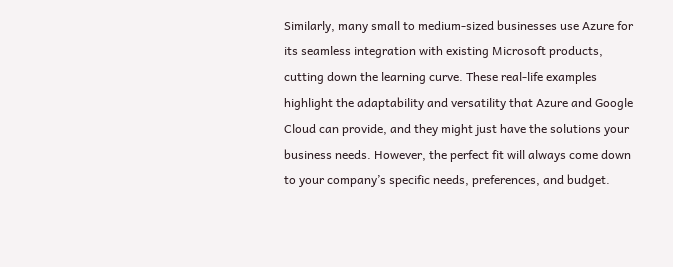Similarly, many small to medium-sized businesses use Azure for its seamless integration with existing Microsoft products, cutting down the learning curve. These real-life examples highlight the adaptability and versatility that Azure and Google Cloud can provide, and they might just have the solutions your business needs. However, the perfect fit will always come down to your company’s specific needs, preferences, and budget.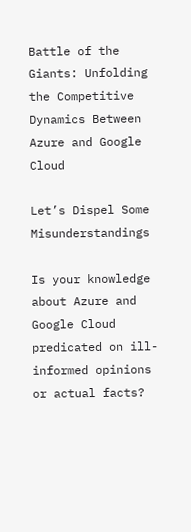Battle of the Giants: Unfolding the Competitive Dynamics Between Azure and Google Cloud

Let’s Dispel Some Misunderstandings

Is your knowledge about Azure and Google Cloud predicated on ill-informed opinions or actual facts?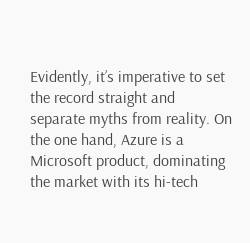Evidently, it’s imperative to set the record straight and separate myths from reality. On the one hand, Azure is a Microsoft product, dominating the market with its hi-tech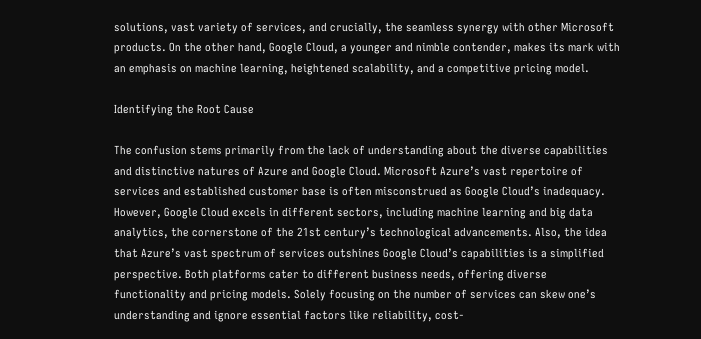solutions, vast variety of services, and crucially, the seamless synergy with other Microsoft products. On the other hand, Google Cloud, a younger and nimble contender, makes its mark with an emphasis on machine learning, heightened scalability, and a competitive pricing model.

Identifying the Root Cause

The confusion stems primarily from the lack of understanding about the diverse capabilities and distinctive natures of Azure and Google Cloud. Microsoft Azure’s vast repertoire of services and established customer base is often misconstrued as Google Cloud’s inadequacy. However, Google Cloud excels in different sectors, including machine learning and big data analytics, the cornerstone of the 21st century’s technological advancements. Also, the idea that Azure’s vast spectrum of services outshines Google Cloud’s capabilities is a simplified perspective. Both platforms cater to different business needs, offering diverse functionality and pricing models. Solely focusing on the number of services can skew one’s understanding and ignore essential factors like reliability, cost-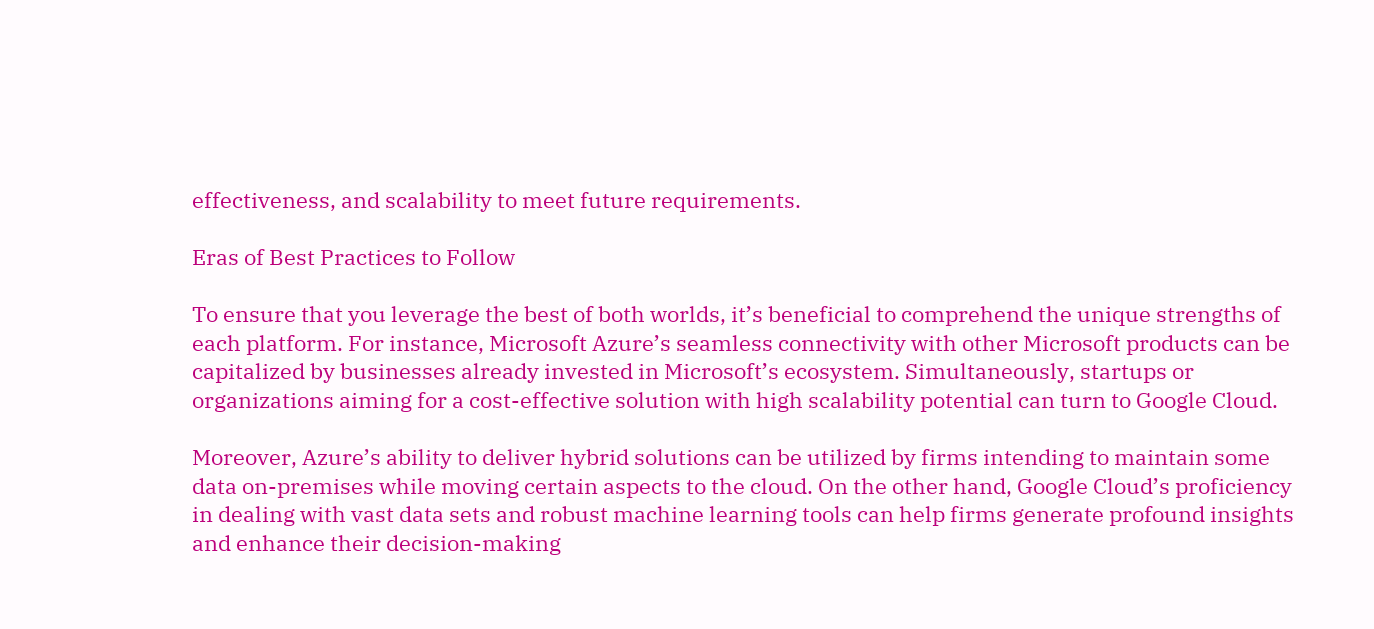effectiveness, and scalability to meet future requirements.

Eras of Best Practices to Follow

To ensure that you leverage the best of both worlds, it’s beneficial to comprehend the unique strengths of each platform. For instance, Microsoft Azure’s seamless connectivity with other Microsoft products can be capitalized by businesses already invested in Microsoft’s ecosystem. Simultaneously, startups or organizations aiming for a cost-effective solution with high scalability potential can turn to Google Cloud.

Moreover, Azure’s ability to deliver hybrid solutions can be utilized by firms intending to maintain some data on-premises while moving certain aspects to the cloud. On the other hand, Google Cloud’s proficiency in dealing with vast data sets and robust machine learning tools can help firms generate profound insights and enhance their decision-making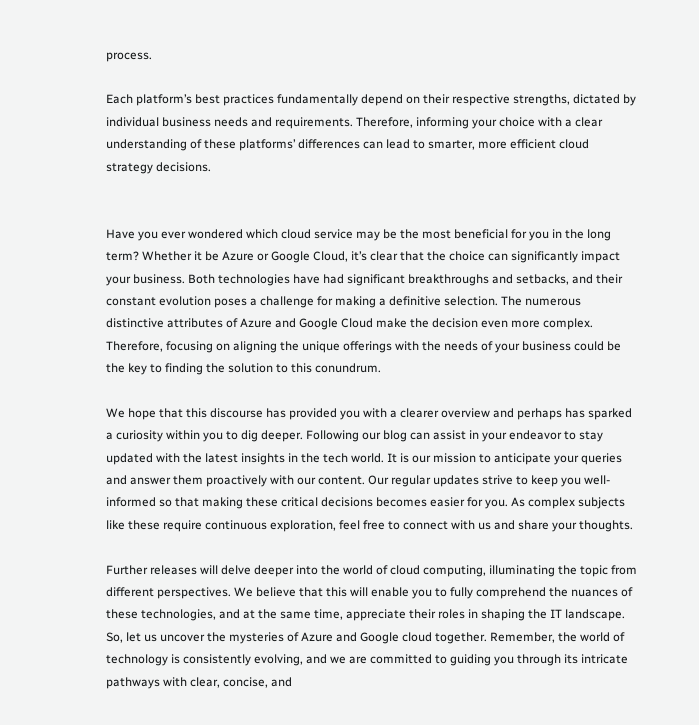process.

Each platform’s best practices fundamentally depend on their respective strengths, dictated by individual business needs and requirements. Therefore, informing your choice with a clear understanding of these platforms’ differences can lead to smarter, more efficient cloud strategy decisions.


Have you ever wondered which cloud service may be the most beneficial for you in the long term? Whether it be Azure or Google Cloud, it’s clear that the choice can significantly impact your business. Both technologies have had significant breakthroughs and setbacks, and their constant evolution poses a challenge for making a definitive selection. The numerous distinctive attributes of Azure and Google Cloud make the decision even more complex. Therefore, focusing on aligning the unique offerings with the needs of your business could be the key to finding the solution to this conundrum.

We hope that this discourse has provided you with a clearer overview and perhaps has sparked a curiosity within you to dig deeper. Following our blog can assist in your endeavor to stay updated with the latest insights in the tech world. It is our mission to anticipate your queries and answer them proactively with our content. Our regular updates strive to keep you well-informed so that making these critical decisions becomes easier for you. As complex subjects like these require continuous exploration, feel free to connect with us and share your thoughts.

Further releases will delve deeper into the world of cloud computing, illuminating the topic from different perspectives. We believe that this will enable you to fully comprehend the nuances of these technologies, and at the same time, appreciate their roles in shaping the IT landscape. So, let us uncover the mysteries of Azure and Google cloud together. Remember, the world of technology is consistently evolving, and we are committed to guiding you through its intricate pathways with clear, concise, and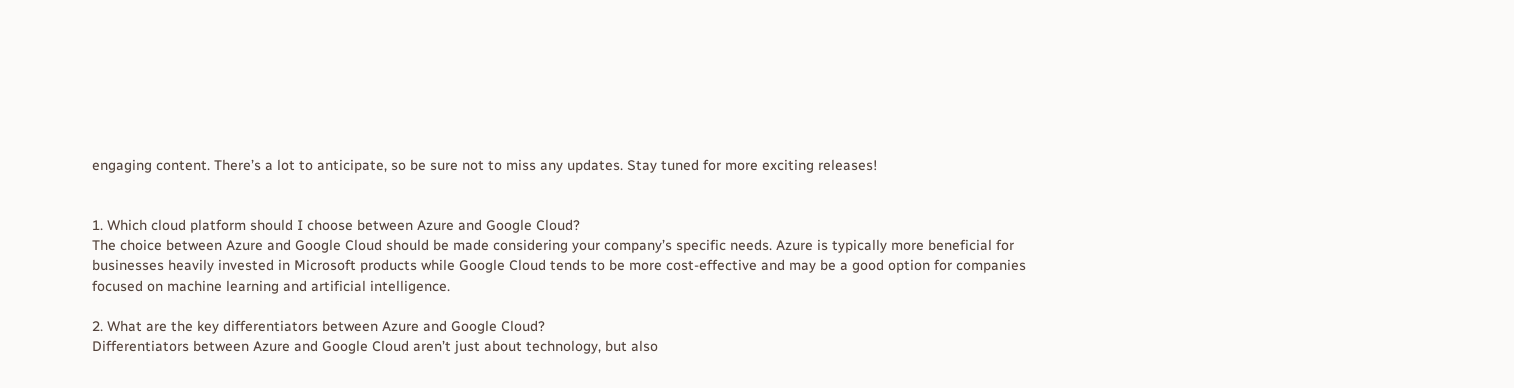engaging content. There’s a lot to anticipate, so be sure not to miss any updates. Stay tuned for more exciting releases!


1. Which cloud platform should I choose between Azure and Google Cloud?
The choice between Azure and Google Cloud should be made considering your company’s specific needs. Azure is typically more beneficial for businesses heavily invested in Microsoft products while Google Cloud tends to be more cost-effective and may be a good option for companies focused on machine learning and artificial intelligence.

2. What are the key differentiators between Azure and Google Cloud?
Differentiators between Azure and Google Cloud aren’t just about technology, but also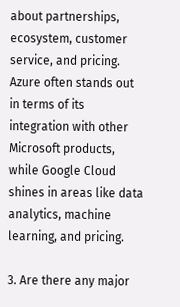about partnerships, ecosystem, customer service, and pricing. Azure often stands out in terms of its integration with other Microsoft products, while Google Cloud shines in areas like data analytics, machine learning, and pricing.

3. Are there any major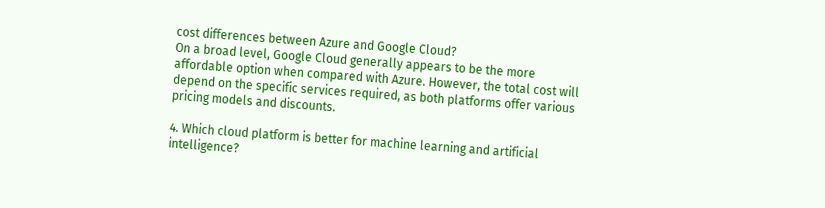cost differences between Azure and Google Cloud?
On a broad level, Google Cloud generally appears to be the more affordable option when compared with Azure. However, the total cost will depend on the specific services required, as both platforms offer various pricing models and discounts.

4. Which cloud platform is better for machine learning and artificial intelligence?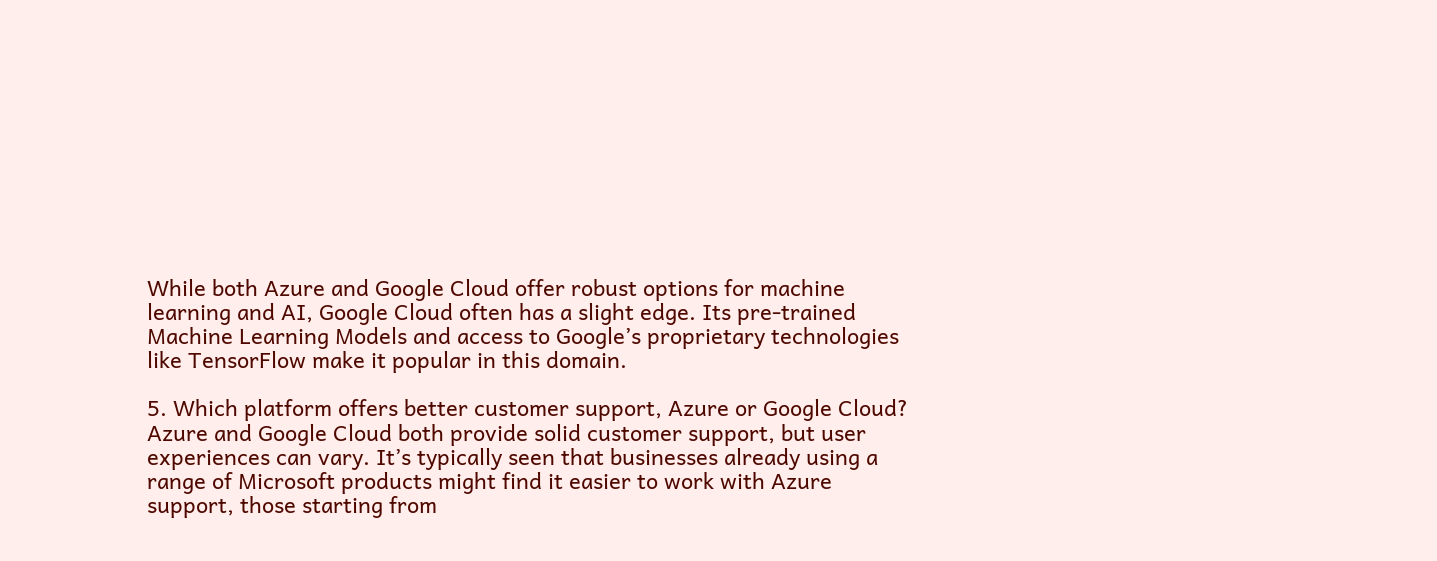While both Azure and Google Cloud offer robust options for machine learning and AI, Google Cloud often has a slight edge. Its pre-trained Machine Learning Models and access to Google’s proprietary technologies like TensorFlow make it popular in this domain.

5. Which platform offers better customer support, Azure or Google Cloud?
Azure and Google Cloud both provide solid customer support, but user experiences can vary. It’s typically seen that businesses already using a range of Microsoft products might find it easier to work with Azure support, those starting from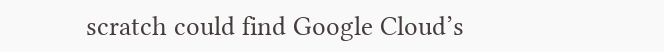scratch could find Google Cloud’s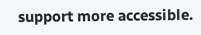support more accessible.